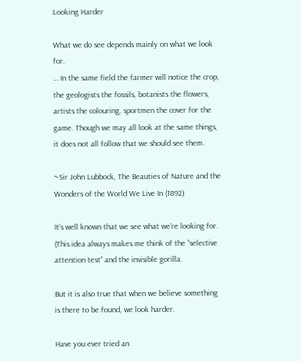Looking Harder

What we do see depends mainly on what we look for.
… In the same field the farmer will notice the crop, the geologists the fossils, botanists the flowers, artists the colouring, sportmen the cover for the game. Though we may all look at the same things, it does not all follow that we should see them.

~Sir John Lubbock, The Beauties of Nature and the Wonders of the World We Live In (1892)

It’s well known that we see what we’re looking for. (This idea always makes me think of the “selective attention test” and the invisible gorilla.

But it is also true that when we believe something is there to be found, we look harder.

Have you ever tried an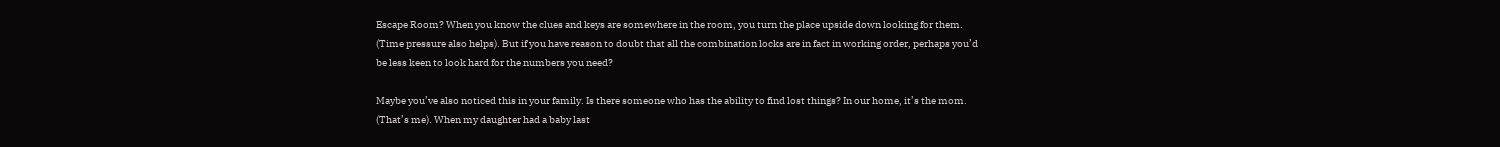Escape Room? When you know the clues and keys are somewhere in the room, you turn the place upside down looking for them. (Time pressure also helps). But if you have reason to doubt that all the combination locks are in fact in working order, perhaps you’d be less keen to look hard for the numbers you need?

Maybe you’ve also noticed this in your family. Is there someone who has the ability to find lost things? In our home, it’s the mom. (That’s me). When my daughter had a baby last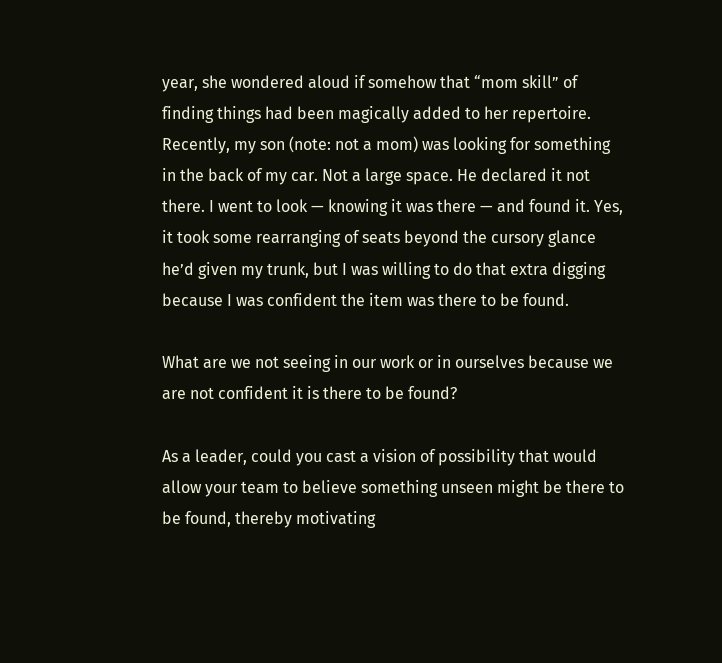year, she wondered aloud if somehow that “mom skill” of finding things had been magically added to her repertoire. Recently, my son (note: not a mom) was looking for something in the back of my car. Not a large space. He declared it not there. I went to look — knowing it was there — and found it. Yes, it took some rearranging of seats beyond the cursory glance he’d given my trunk, but I was willing to do that extra digging because I was confident the item was there to be found.

What are we not seeing in our work or in ourselves because we are not confident it is there to be found?

As a leader, could you cast a vision of possibility that would allow your team to believe something unseen might be there to be found, thereby motivating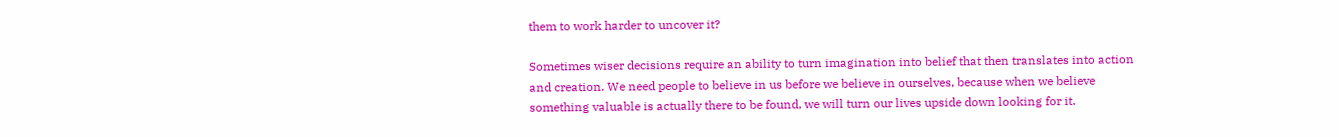them to work harder to uncover it?

Sometimes wiser decisions require an ability to turn imagination into belief that then translates into action and creation. We need people to believe in us before we believe in ourselves, because when we believe something valuable is actually there to be found, we will turn our lives upside down looking for it.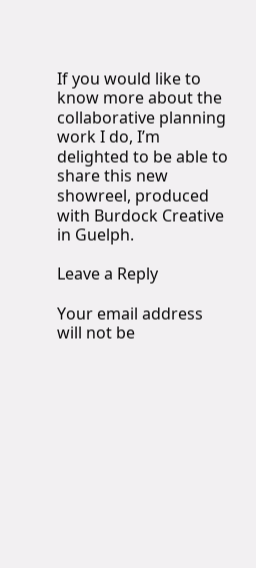If you would like to know more about the collaborative planning work I do, I’m delighted to be able to share this new showreel, produced with Burdock Creative in Guelph.

Leave a Reply

Your email address will not be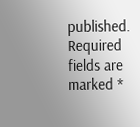published. Required fields are marked *